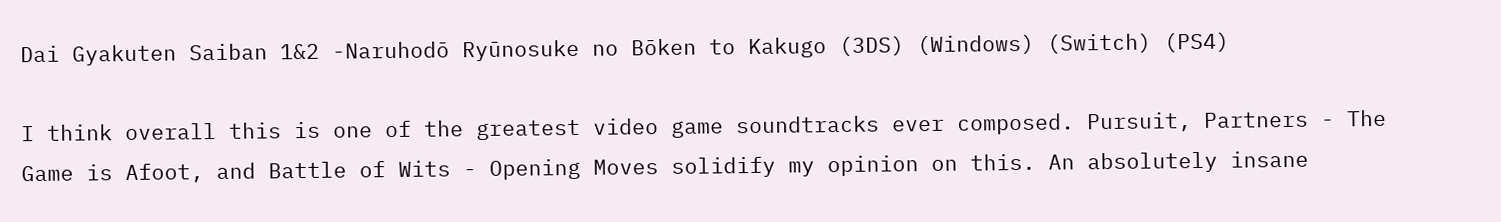Dai Gyakuten Saiban 1&2 -Naruhodō Ryūnosuke no Bōken to Kakugo (3DS) (Windows) (Switch) (PS4)

I think overall this is one of the greatest video game soundtracks ever composed. Pursuit, Partners - The Game is Afoot, and Battle of Wits - Opening Moves solidify my opinion on this. An absolutely insane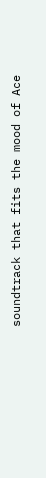soundtrack that fits the mood of Ace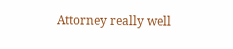Attorney really well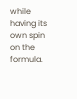while having its own spin on the formula.